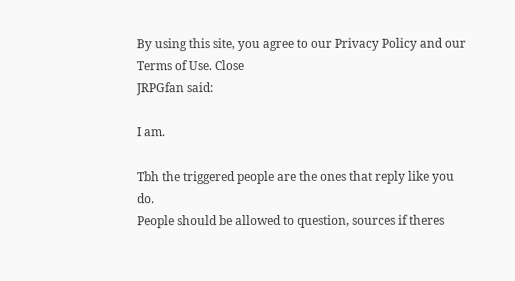By using this site, you agree to our Privacy Policy and our Terms of Use. Close
JRPGfan said:

I am.

Tbh the triggered people are the ones that reply like you do.
People should be allowed to question, sources if theres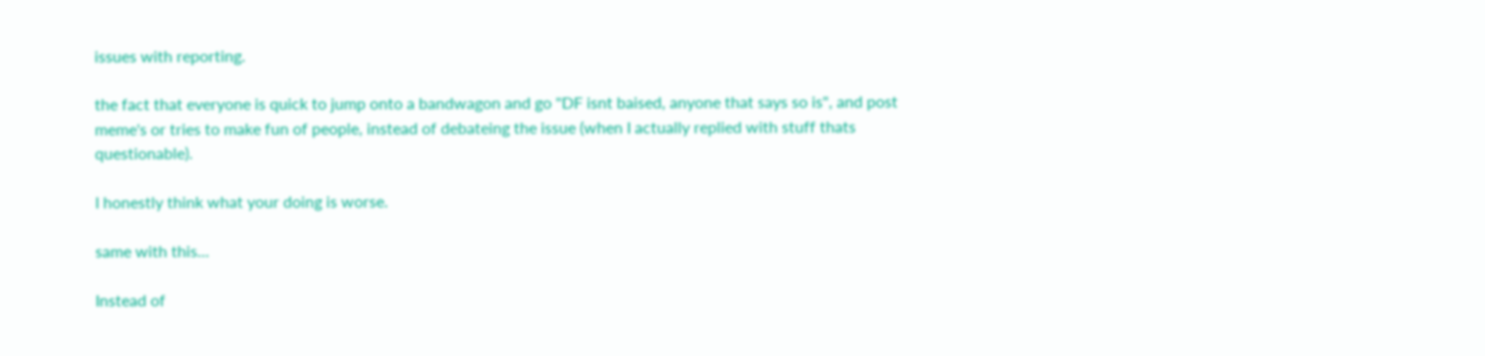issues with reporting.

the fact that everyone is quick to jump onto a bandwagon and go "DF isnt baised, anyone that says so is", and post meme's or tries to make fun of people, instead of debateing the issue (when I actually replied with stuff thats questionable).

I honestly think what your doing is worse.

same with this...

Instead of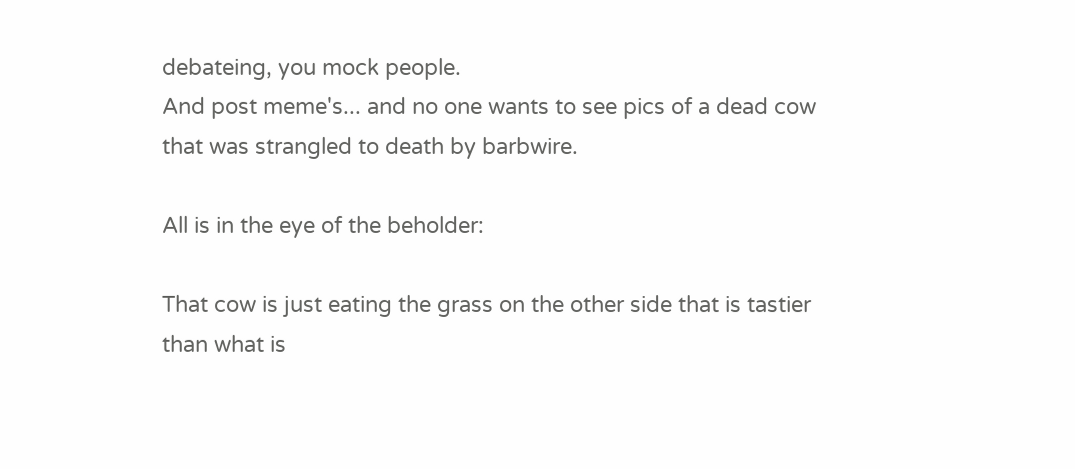debateing, you mock people.
And post meme's... and no one wants to see pics of a dead cow that was strangled to death by barbwire.

All is in the eye of the beholder:

That cow is just eating the grass on the other side that is tastier than what is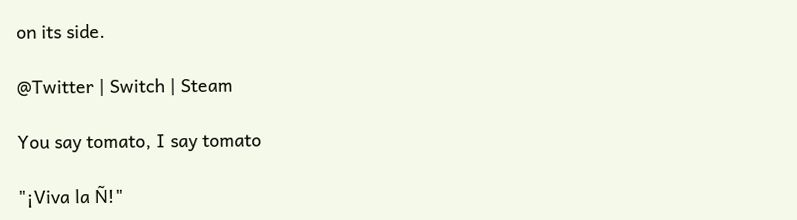on its side.

@Twitter | Switch | Steam

You say tomato, I say tomato

"¡Viva la Ñ!"